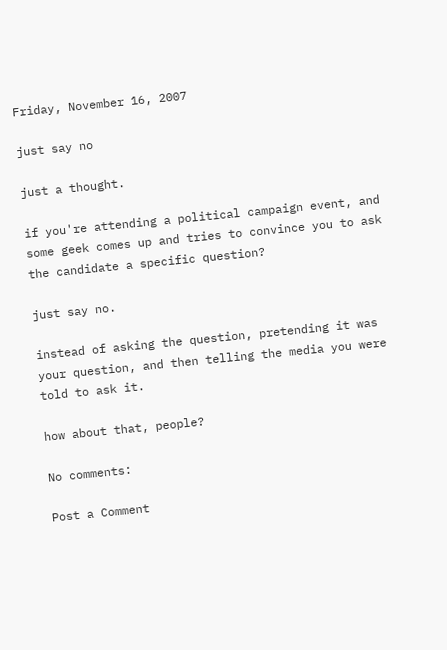Friday, November 16, 2007

just say no

just a thought.

if you're attending a political campaign event, and some geek comes up and tries to convince you to ask the candidate a specific question?

just say no.

instead of asking the question, pretending it was your question, and then telling the media you were told to ask it.

how about that, people?

No comments:

Post a Comment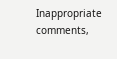Inappropriate comments,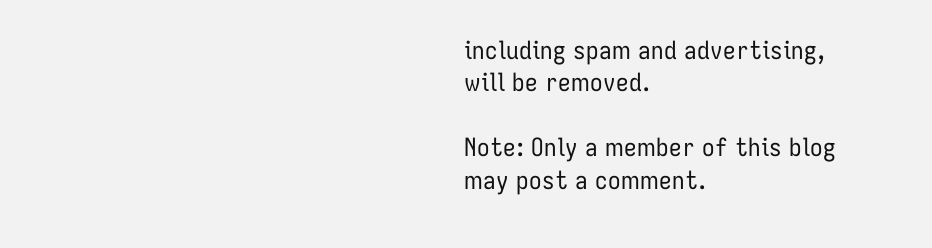including spam and advertising, will be removed.

Note: Only a member of this blog may post a comment.